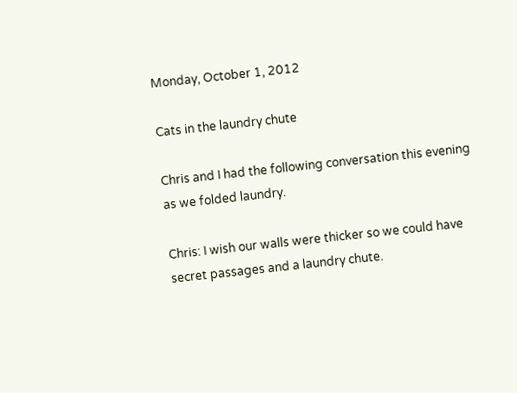Monday, October 1, 2012

Cats in the laundry chute

Chris and I had the following conversation this evening as we folded laundry.

Chris: I wish our walls were thicker so we could have secret passages and a laundry chute.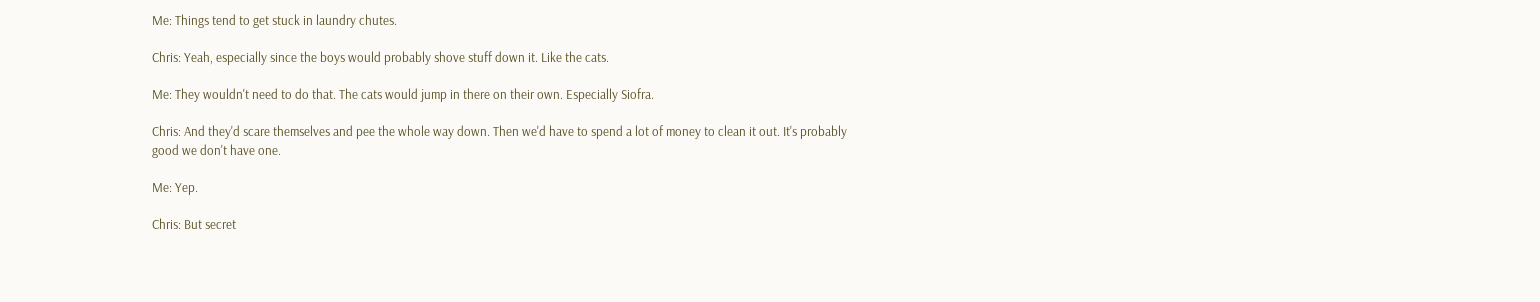Me: Things tend to get stuck in laundry chutes.

Chris: Yeah, especially since the boys would probably shove stuff down it. Like the cats.

Me: They wouldn't need to do that. The cats would jump in there on their own. Especially Siofra.

Chris: And they'd scare themselves and pee the whole way down. Then we'd have to spend a lot of money to clean it out. It's probably good we don't have one.

Me: Yep.

Chris: But secret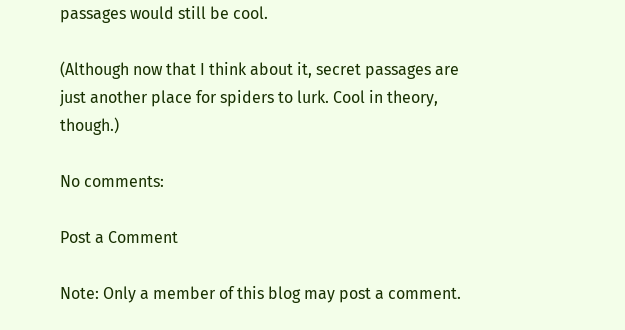passages would still be cool.

(Although now that I think about it, secret passages are just another place for spiders to lurk. Cool in theory, though.)

No comments:

Post a Comment

Note: Only a member of this blog may post a comment.